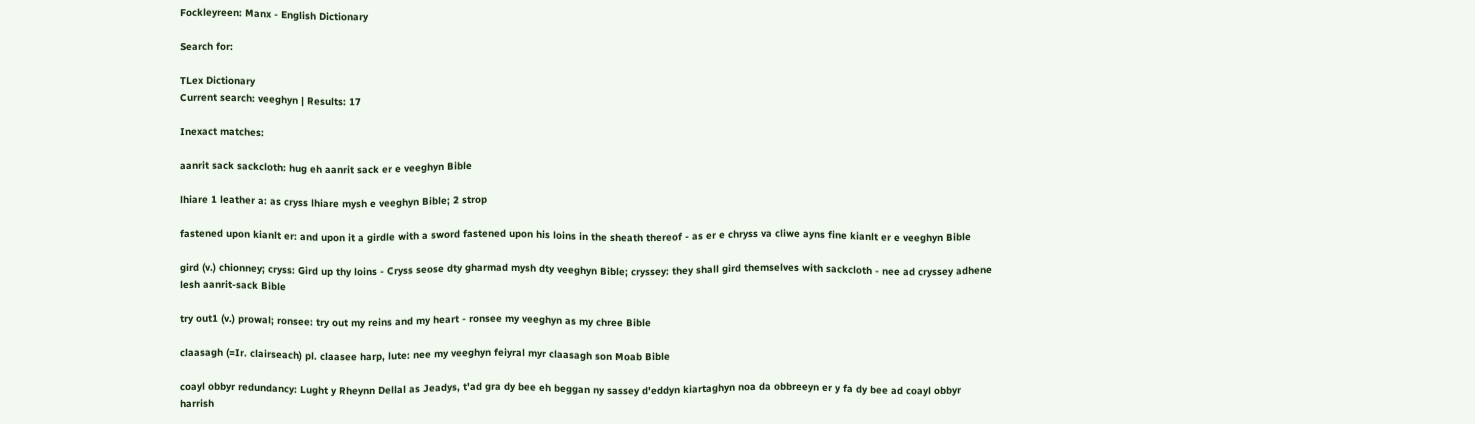Fockleyreen: Manx - English Dictionary

Search for:

TLex Dictionary
Current search: veeghyn | Results: 17

Inexact matches:

aanrit sack sackcloth: hug eh aanrit sack er e veeghyn Bible

lhiare 1 leather a: as cryss lhiare mysh e veeghyn Bible; 2 strop

fastened upon kianlt er: and upon it a girdle with a sword fastened upon his loins in the sheath thereof - as er e chryss va cliwe ayns fine kianlt er e veeghyn Bible

gird (v.) chionney; cryss: Gird up thy loins - Cryss seose dty gharmad mysh dty veeghyn Bible; cryssey: they shall gird themselves with sackcloth - nee ad cryssey adhene lesh aanrit-sack Bible

try out1 (v.) prowal; ronsee: try out my reins and my heart - ronsee my veeghyn as my chree Bible

claasagh (=Ir. clairseach) pl. claasee harp, lute: nee my veeghyn feiyral myr claasagh son Moab Bible

coayl obbyr redundancy: Lught y Rheynn Dellal as Jeadys, t'ad gra dy bee eh beggan ny sassey d'eddyn kiartaghyn noa da obbreeyn er y fa dy bee ad coayl obbyr harrish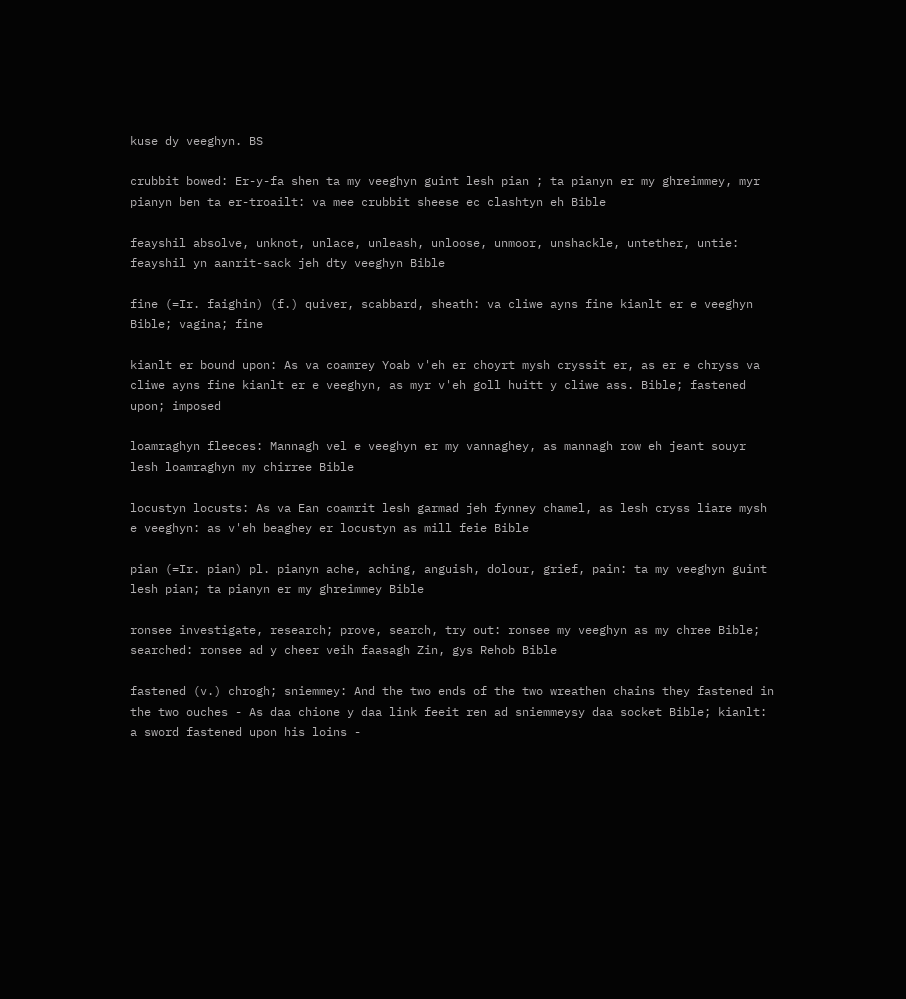kuse dy veeghyn. BS

crubbit bowed: Er-y-fa shen ta my veeghyn guint lesh pian ; ta pianyn er my ghreimmey, myr pianyn ben ta er-troailt: va mee crubbit sheese ec clashtyn eh Bible

feayshil absolve, unknot, unlace, unleash, unloose, unmoor, unshackle, untether, untie: feayshil yn aanrit-sack jeh dty veeghyn Bible

fine (=Ir. faighin) (f.) quiver, scabbard, sheath: va cliwe ayns fine kianlt er e veeghyn Bible; vagina; fine

kianlt er bound upon: As va coamrey Yoab v'eh er choyrt mysh cryssit er, as er e chryss va cliwe ayns fine kianlt er e veeghyn, as myr v'eh goll huitt y cliwe ass. Bible; fastened upon; imposed

loamraghyn fleeces: Mannagh vel e veeghyn er my vannaghey, as mannagh row eh jeant souyr lesh loamraghyn my chirree Bible

locustyn locusts: As va Ean coamrit lesh garmad jeh fynney chamel, as lesh cryss liare mysh e veeghyn: as v'eh beaghey er locustyn as mill feie Bible

pian (=Ir. pian) pl. pianyn ache, aching, anguish, dolour, grief, pain: ta my veeghyn guint lesh pian; ta pianyn er my ghreimmey Bible

ronsee investigate, research; prove, search, try out: ronsee my veeghyn as my chree Bible; searched: ronsee ad y cheer veih faasagh Zin, gys Rehob Bible

fastened (v.) chrogh; sniemmey: And the two ends of the two wreathen chains they fastened in the two ouches - As daa chione y daa link feeit ren ad sniemmeysy daa socket Bible; kianlt: a sword fastened upon his loins -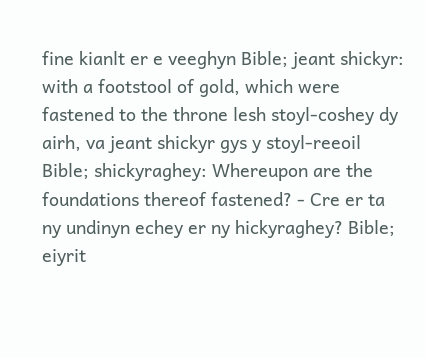fine kianlt er e veeghyn Bible; jeant shickyr: with a footstool of gold, which were fastened to the throne lesh stoyl-coshey dy airh, va jeant shickyr gys y stoyl-reeoil Bible; shickyraghey: Whereupon are the foundations thereof fastened? - Cre er ta ny undinyn echey er ny hickyraghey? Bible; eiyrit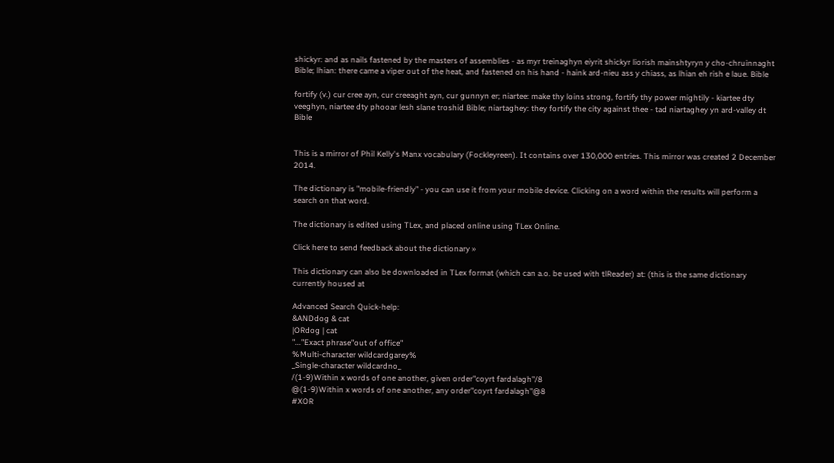shickyr: and as nails fastened by the masters of assemblies - as myr treinaghyn eiyrit shickyr liorish mainshtyryn y cho-chruinnaght Bible; lhian: there came a viper out of the heat, and fastened on his hand - haink ard-nieu ass y chiass, as lhian eh rish e laue. Bible

fortify (v.) cur cree ayn, cur creeaght ayn, cur gunnyn er; niartee: make thy loins strong, fortify thy power mightily - kiartee dty veeghyn, niartee dty phooar lesh slane troshid Bible; niartaghey: they fortify the city against thee - tad niartaghey yn ard-valley dt Bible


This is a mirror of Phil Kelly's Manx vocabulary (Fockleyreen). It contains over 130,000 entries. This mirror was created 2 December 2014.

The dictionary is "mobile-friendly" - you can use it from your mobile device. Clicking on a word within the results will perform a search on that word.

The dictionary is edited using TLex, and placed online using TLex Online.

Click here to send feedback about the dictionary »

This dictionary can also be downloaded in TLex format (which can a.o. be used with tlReader) at: (this is the same dictionary currently housed at

Advanced Search Quick-help:
&ANDdog & cat
|ORdog | cat
"..."Exact phrase"out of office"
%Multi-character wildcardgarey%
_Single-character wildcardno_
/(1-9)Within x words of one another, given order"coyrt fardalagh"/8
@(1-9)Within x words of one another, any order"coyrt fardalagh"@8
#XOR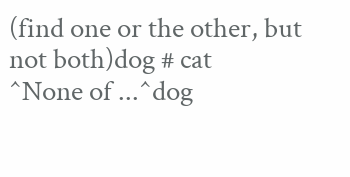(find one or the other, but not both)dog # cat
^None of ...^dog